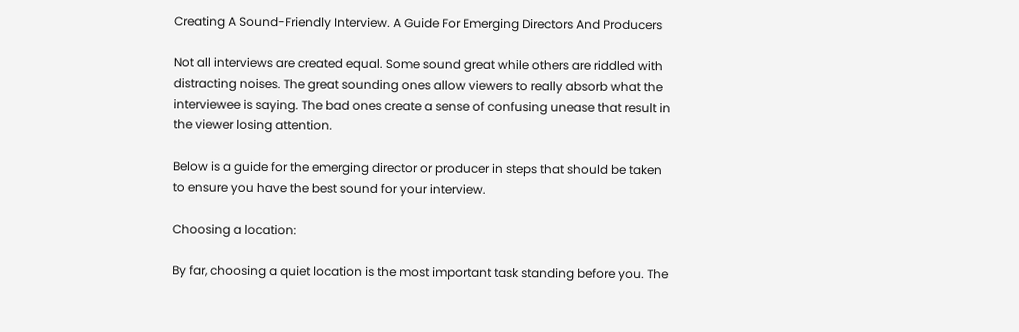Creating A Sound-Friendly Interview. A Guide For Emerging Directors And Producers

Not all interviews are created equal. Some sound great while others are riddled with distracting noises. The great sounding ones allow viewers to really absorb what the interviewee is saying. The bad ones create a sense of confusing unease that result in the viewer losing attention.

Below is a guide for the emerging director or producer in steps that should be taken to ensure you have the best sound for your interview.

Choosing a location:

By far, choosing a quiet location is the most important task standing before you. The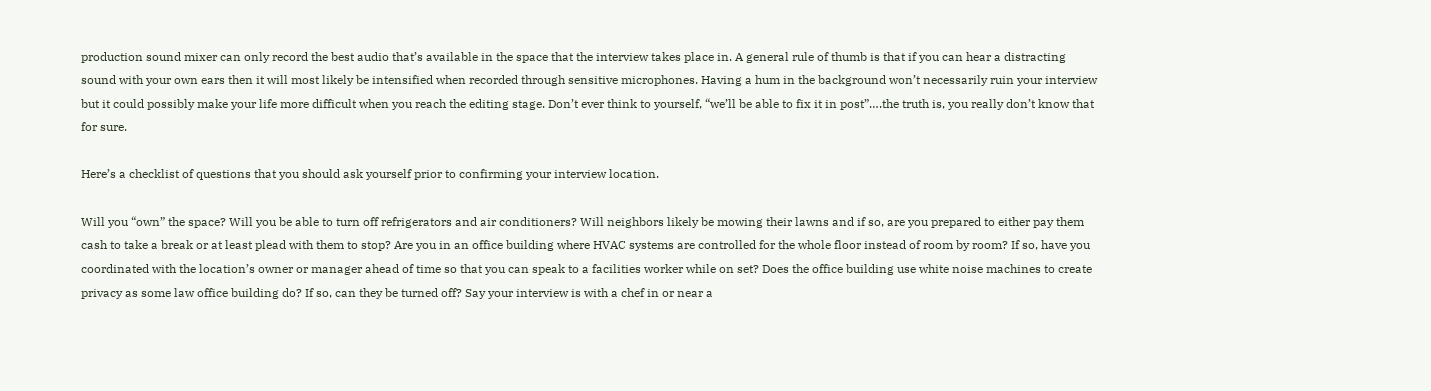production sound mixer can only record the best audio that’s available in the space that the interview takes place in. A general rule of thumb is that if you can hear a distracting sound with your own ears then it will most likely be intensified when recorded through sensitive microphones. Having a hum in the background won’t necessarily ruin your interview but it could possibly make your life more difficult when you reach the editing stage. Don’t ever think to yourself, “we’ll be able to fix it in post”….the truth is, you really don’t know that for sure.

Here’s a checklist of questions that you should ask yourself prior to confirming your interview location.

Will you “own” the space? Will you be able to turn off refrigerators and air conditioners? Will neighbors likely be mowing their lawns and if so, are you prepared to either pay them cash to take a break or at least plead with them to stop? Are you in an office building where HVAC systems are controlled for the whole floor instead of room by room? If so, have you coordinated with the location’s owner or manager ahead of time so that you can speak to a facilities worker while on set? Does the office building use white noise machines to create privacy as some law office building do? If so, can they be turned off? Say your interview is with a chef in or near a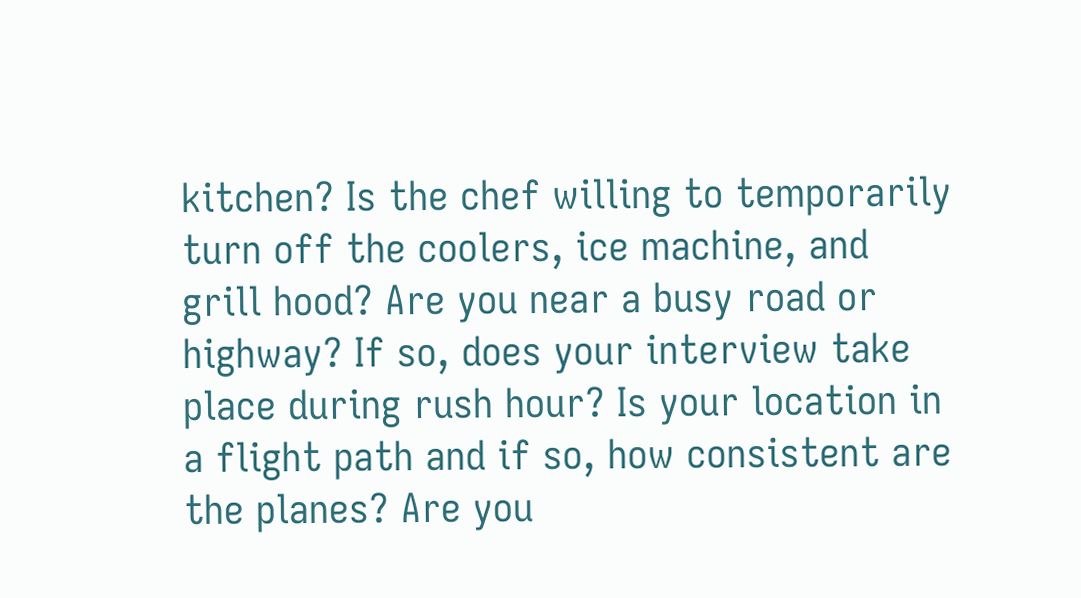kitchen? Is the chef willing to temporarily turn off the coolers, ice machine, and grill hood? Are you near a busy road or highway? If so, does your interview take place during rush hour? Is your location in a flight path and if so, how consistent are the planes? Are you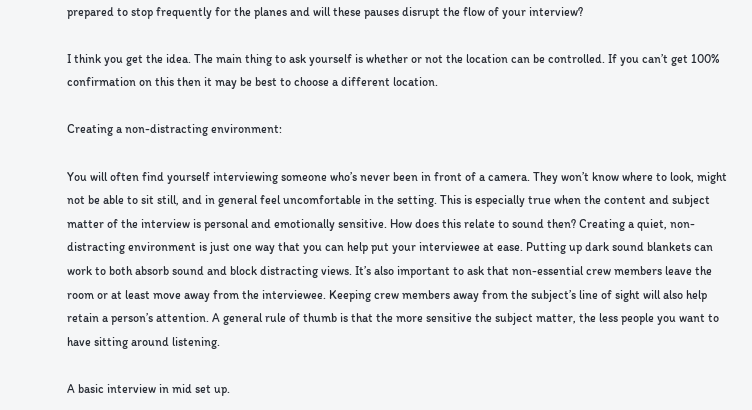prepared to stop frequently for the planes and will these pauses disrupt the flow of your interview?

I think you get the idea. The main thing to ask yourself is whether or not the location can be controlled. If you can’t get 100% confirmation on this then it may be best to choose a different location.

Creating a non-distracting environment:

You will often find yourself interviewing someone who’s never been in front of a camera. They won’t know where to look, might not be able to sit still, and in general feel uncomfortable in the setting. This is especially true when the content and subject matter of the interview is personal and emotionally sensitive. How does this relate to sound then? Creating a quiet, non-distracting environment is just one way that you can help put your interviewee at ease. Putting up dark sound blankets can work to both absorb sound and block distracting views. It’s also important to ask that non-essential crew members leave the room or at least move away from the interviewee. Keeping crew members away from the subject’s line of sight will also help retain a person’s attention. A general rule of thumb is that the more sensitive the subject matter, the less people you want to have sitting around listening.

A basic interview in mid set up.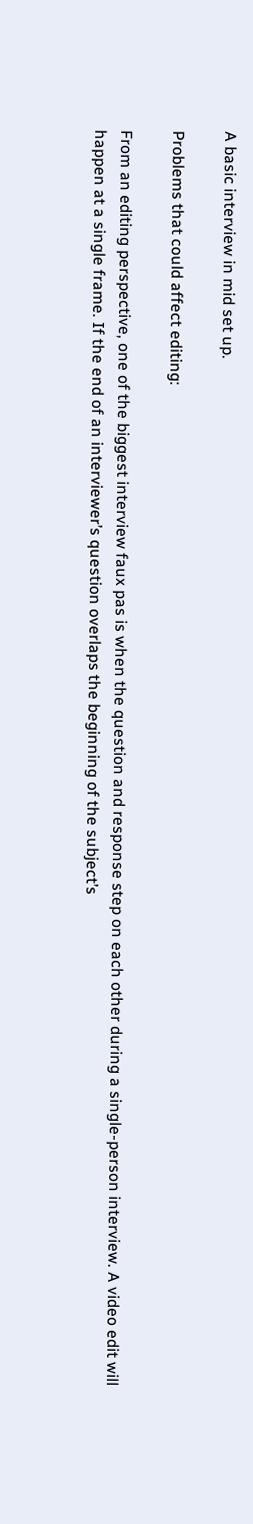A basic interview in mid set up.

Problems that could affect editing:

From an editing perspective, one of the biggest interview faux pas is when the question and response step on each other during a single-person interview. A video edit will happen at a single frame. If the end of an interviewer’s question overlaps the beginning of the subject’s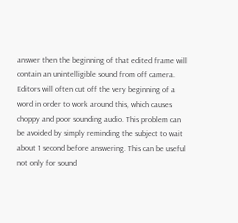answer then the beginning of that edited frame will contain an unintelligible sound from off camera. Editors will often cut off the very beginning of a word in order to work around this, which causes choppy and poor sounding audio. This problem can be avoided by simply reminding the subject to wait about 1 second before answering. This can be useful not only for sound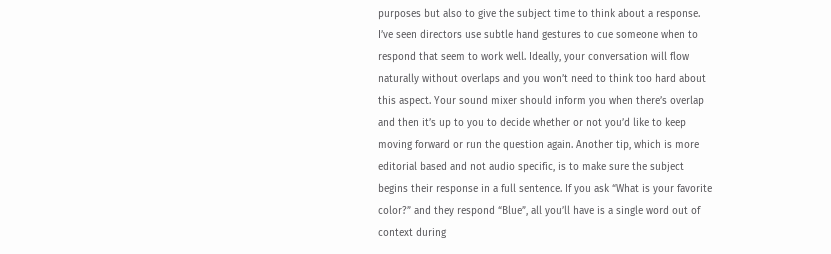purposes but also to give the subject time to think about a response. I’ve seen directors use subtle hand gestures to cue someone when to respond that seem to work well. Ideally, your conversation will flow naturally without overlaps and you won’t need to think too hard about this aspect. Your sound mixer should inform you when there’s overlap and then it’s up to you to decide whether or not you’d like to keep moving forward or run the question again. Another tip, which is more editorial based and not audio specific, is to make sure the subject begins their response in a full sentence. If you ask “What is your favorite color?” and they respond “Blue”, all you’ll have is a single word out of context during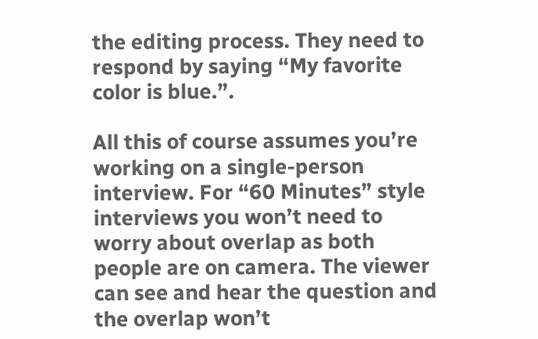the editing process. They need to respond by saying “My favorite color is blue.”.

All this of course assumes you’re working on a single-person interview. For “60 Minutes” style interviews you won’t need to worry about overlap as both people are on camera. The viewer can see and hear the question and the overlap won’t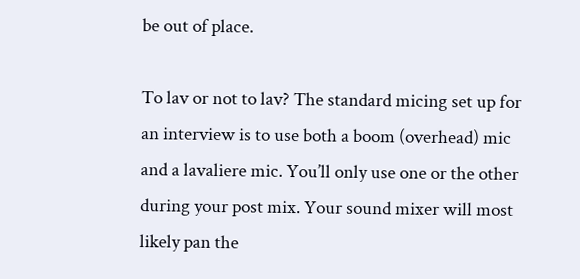be out of place.

To lav or not to lav? The standard micing set up for an interview is to use both a boom (overhead) mic and a lavaliere mic. You’ll only use one or the other during your post mix. Your sound mixer will most likely pan the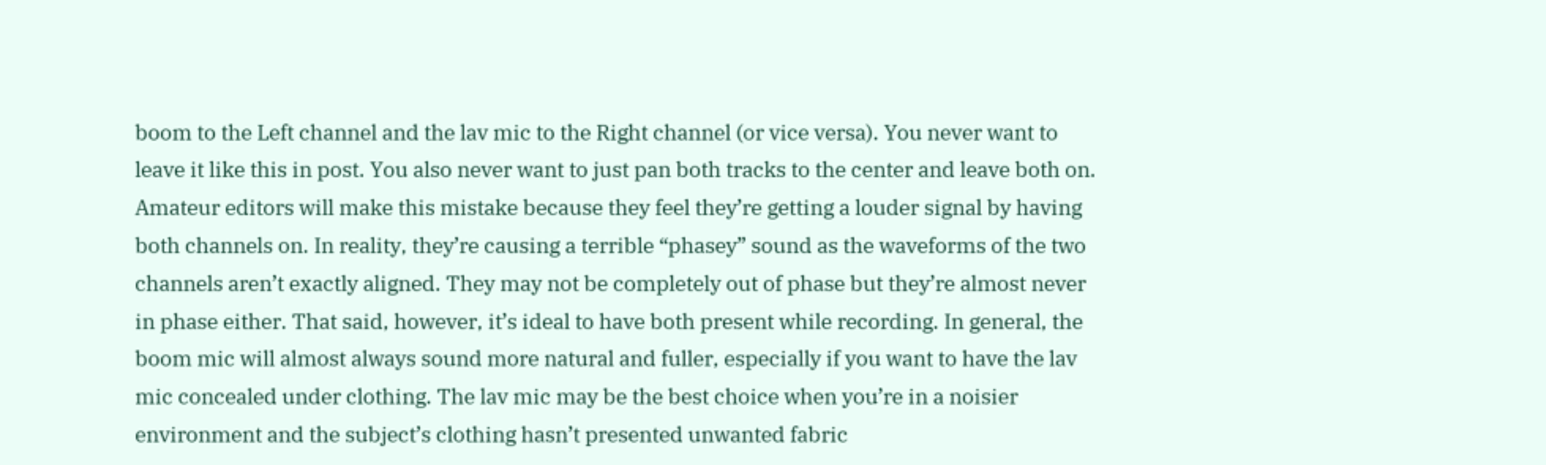boom to the Left channel and the lav mic to the Right channel (or vice versa). You never want to leave it like this in post. You also never want to just pan both tracks to the center and leave both on. Amateur editors will make this mistake because they feel they’re getting a louder signal by having both channels on. In reality, they’re causing a terrible “phasey” sound as the waveforms of the two channels aren’t exactly aligned. They may not be completely out of phase but they’re almost never in phase either. That said, however, it’s ideal to have both present while recording. In general, the boom mic will almost always sound more natural and fuller, especially if you want to have the lav mic concealed under clothing. The lav mic may be the best choice when you’re in a noisier environment and the subject’s clothing hasn’t presented unwanted fabric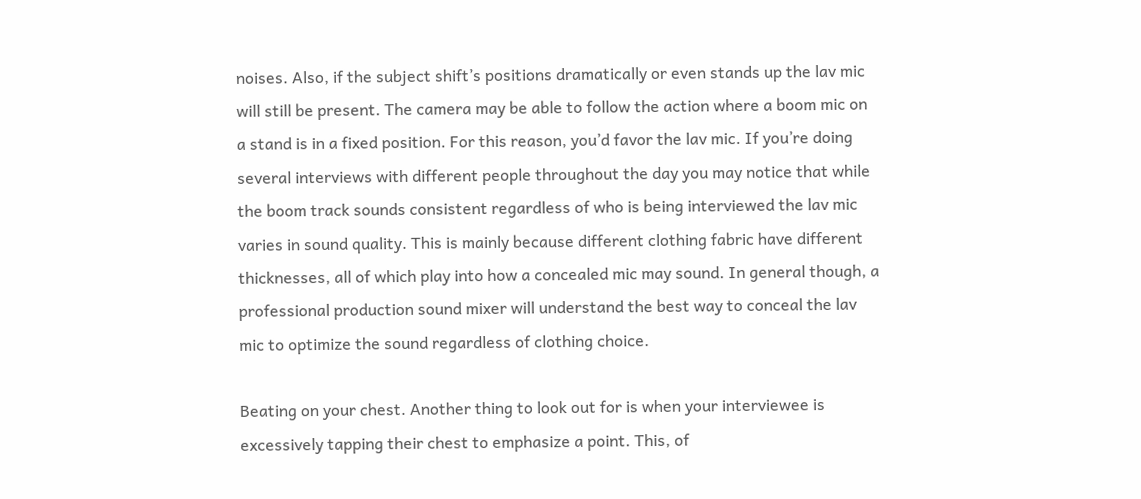noises. Also, if the subject shift’s positions dramatically or even stands up the lav mic will still be present. The camera may be able to follow the action where a boom mic on a stand is in a fixed position. For this reason, you’d favor the lav mic. If you’re doing several interviews with different people throughout the day you may notice that while the boom track sounds consistent regardless of who is being interviewed the lav mic varies in sound quality. This is mainly because different clothing fabric have different thicknesses, all of which play into how a concealed mic may sound. In general though, a professional production sound mixer will understand the best way to conceal the lav mic to optimize the sound regardless of clothing choice.

Beating on your chest. Another thing to look out for is when your interviewee is excessively tapping their chest to emphasize a point. This, of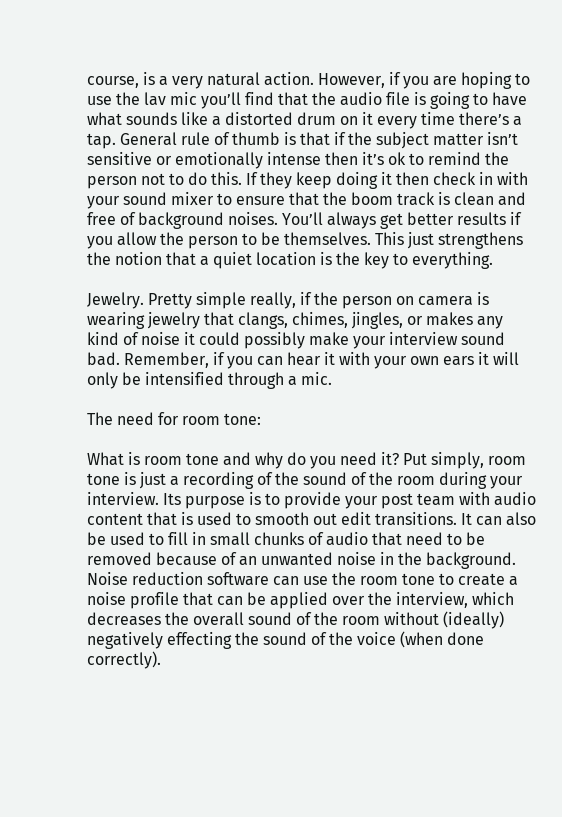course, is a very natural action. However, if you are hoping to use the lav mic you’ll find that the audio file is going to have what sounds like a distorted drum on it every time there’s a tap. General rule of thumb is that if the subject matter isn’t sensitive or emotionally intense then it’s ok to remind the person not to do this. If they keep doing it then check in with your sound mixer to ensure that the boom track is clean and free of background noises. You’ll always get better results if you allow the person to be themselves. This just strengthens the notion that a quiet location is the key to everything.

Jewelry. Pretty simple really, if the person on camera is wearing jewelry that clangs, chimes, jingles, or makes any kind of noise it could possibly make your interview sound bad. Remember, if you can hear it with your own ears it will only be intensified through a mic.

The need for room tone:

What is room tone and why do you need it? Put simply, room tone is just a recording of the sound of the room during your interview. Its purpose is to provide your post team with audio content that is used to smooth out edit transitions. It can also be used to fill in small chunks of audio that need to be removed because of an unwanted noise in the background. Noise reduction software can use the room tone to create a noise profile that can be applied over the interview, which decreases the overall sound of the room without (ideally) negatively effecting the sound of the voice (when done correctly).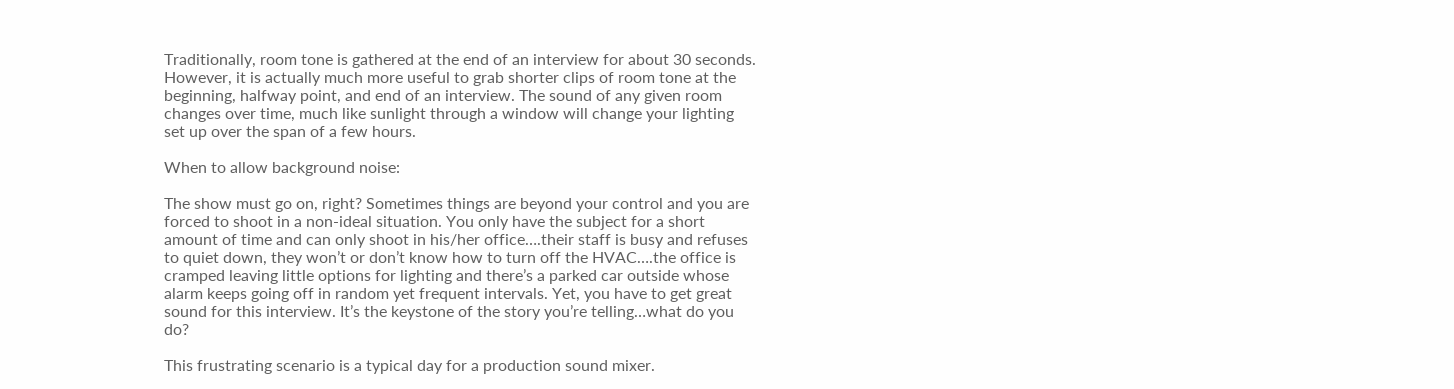Traditionally, room tone is gathered at the end of an interview for about 30 seconds. However, it is actually much more useful to grab shorter clips of room tone at the beginning, halfway point, and end of an interview. The sound of any given room changes over time, much like sunlight through a window will change your lighting set up over the span of a few hours.

When to allow background noise:

The show must go on, right? Sometimes things are beyond your control and you are forced to shoot in a non-ideal situation. You only have the subject for a short amount of time and can only shoot in his/her office….their staff is busy and refuses to quiet down, they won’t or don’t know how to turn off the HVAC….the office is cramped leaving little options for lighting and there’s a parked car outside whose alarm keeps going off in random yet frequent intervals. Yet, you have to get great sound for this interview. It’s the keystone of the story you’re telling…what do you do?

This frustrating scenario is a typical day for a production sound mixer.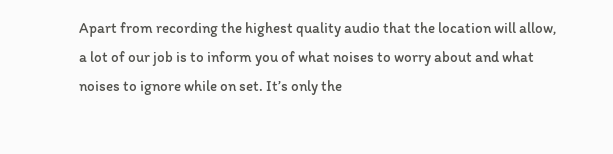Apart from recording the highest quality audio that the location will allow, a lot of our job is to inform you of what noises to worry about and what noises to ignore while on set. It’s only the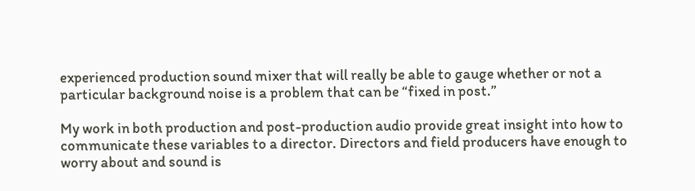experienced production sound mixer that will really be able to gauge whether or not a particular background noise is a problem that can be “fixed in post.”

My work in both production and post-production audio provide great insight into how to communicate these variables to a director. Directors and field producers have enough to worry about and sound is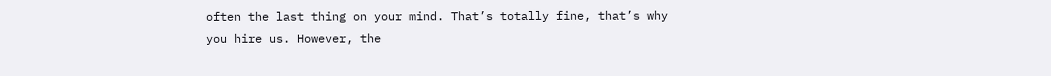often the last thing on your mind. That’s totally fine, that’s why you hire us. However, the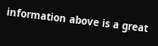information above is a great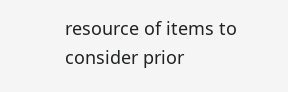resource of items to consider prior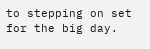to stepping on set for the big day.